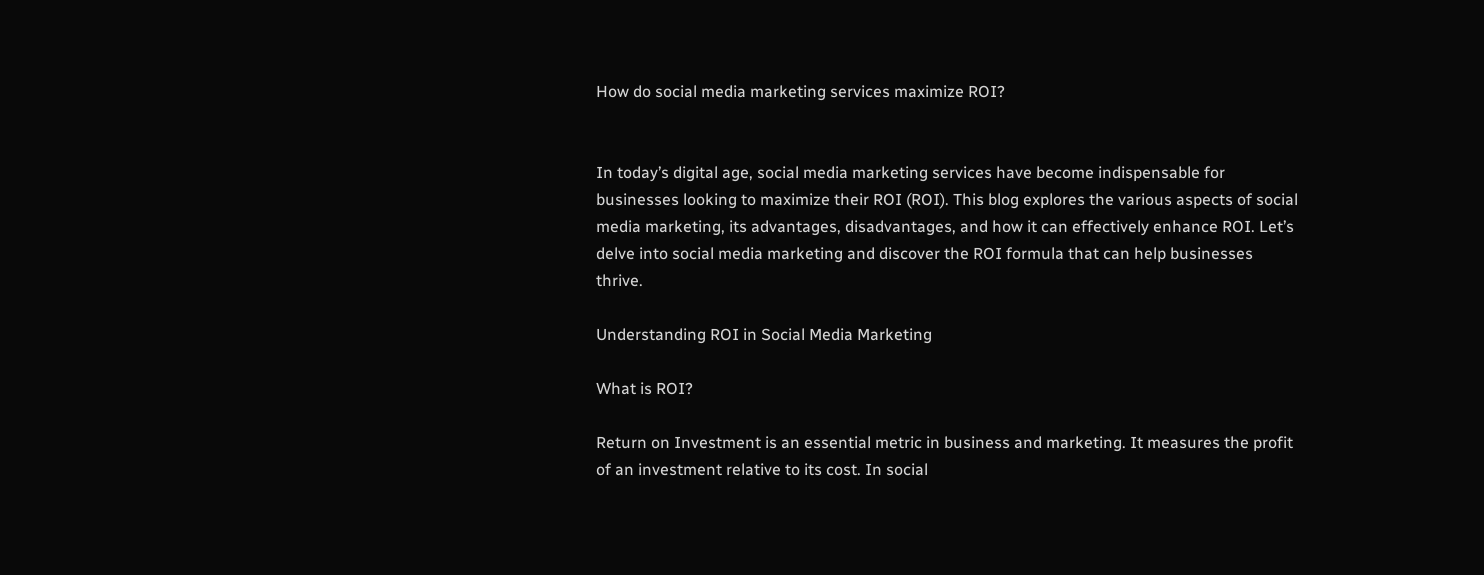How do social media marketing services maximize ROI?


In today’s digital age, social media marketing services have become indispensable for businesses looking to maximize their ROI (ROI). This blog explores the various aspects of social media marketing, its advantages, disadvantages, and how it can effectively enhance ROI. Let’s delve into social media marketing and discover the ROI formula that can help businesses thrive.

Understanding ROI in Social Media Marketing

What is ROI?

Return on Investment is an essential metric in business and marketing. It measures the profit of an investment relative to its cost. In social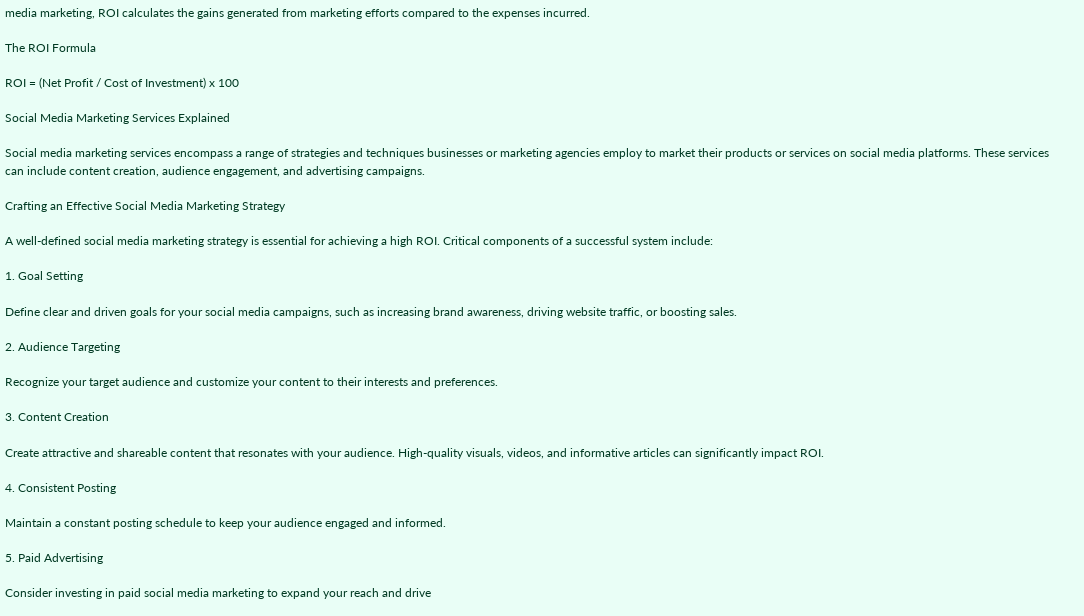media marketing, ROI calculates the gains generated from marketing efforts compared to the expenses incurred.

The ROI Formula

ROI = (Net Profit / Cost of Investment) x 100

Social Media Marketing Services Explained

Social media marketing services encompass a range of strategies and techniques businesses or marketing agencies employ to market their products or services on social media platforms. These services can include content creation, audience engagement, and advertising campaigns.

Crafting an Effective Social Media Marketing Strategy

A well-defined social media marketing strategy is essential for achieving a high ROI. Critical components of a successful system include:

1. Goal Setting

Define clear and driven goals for your social media campaigns, such as increasing brand awareness, driving website traffic, or boosting sales.

2. Audience Targeting

Recognize your target audience and customize your content to their interests and preferences.

3. Content Creation

Create attractive and shareable content that resonates with your audience. High-quality visuals, videos, and informative articles can significantly impact ROI.

4. Consistent Posting

Maintain a constant posting schedule to keep your audience engaged and informed.

5. Paid Advertising

Consider investing in paid social media marketing to expand your reach and drive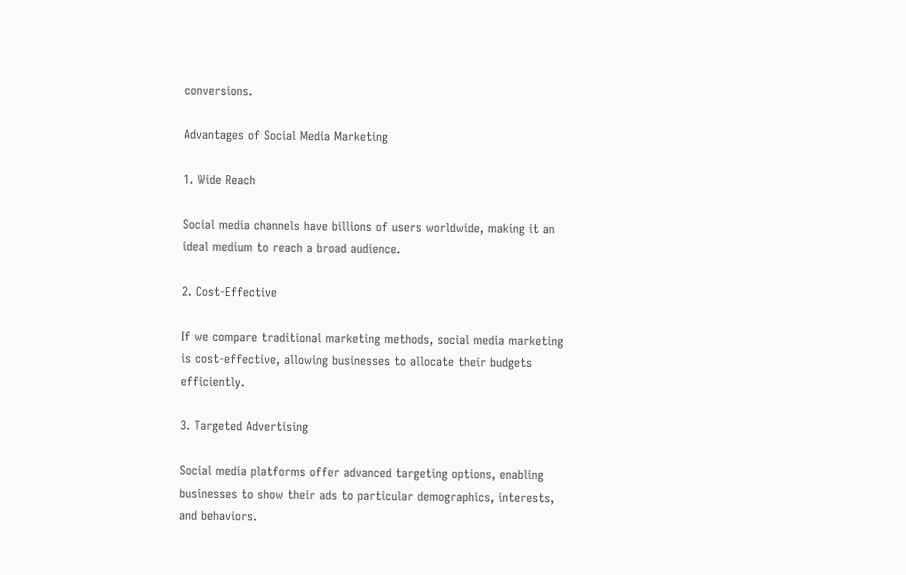conversions.

Advantages of Social Media Marketing

1. Wide Reach

Social media channels have billions of users worldwide, making it an ideal medium to reach a broad audience.

2. Cost-Effective

If we compare traditional marketing methods, social media marketing is cost-effective, allowing businesses to allocate their budgets efficiently.

3. Targeted Advertising

Social media platforms offer advanced targeting options, enabling businesses to show their ads to particular demographics, interests, and behaviors.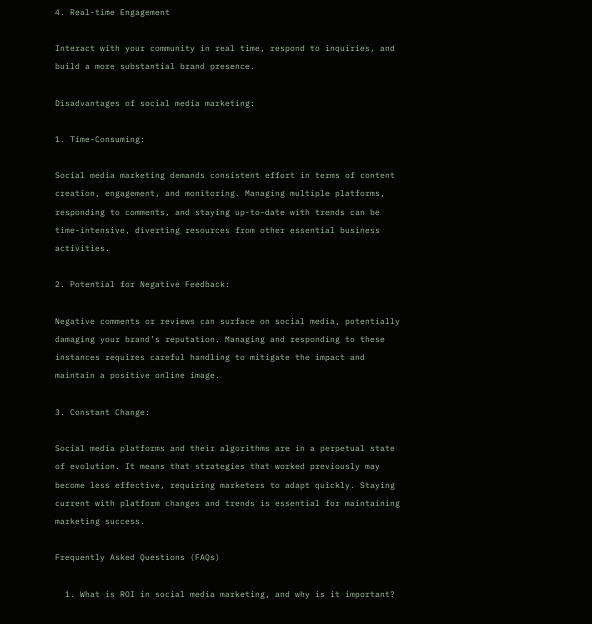4. Real-time Engagement

Interact with your community in real time, respond to inquiries, and build a more substantial brand presence.

Disadvantages of social media marketing:

1. Time-Consuming:

Social media marketing demands consistent effort in terms of content creation, engagement, and monitoring. Managing multiple platforms, responding to comments, and staying up-to-date with trends can be time-intensive, diverting resources from other essential business activities.

2. Potential for Negative Feedback:

Negative comments or reviews can surface on social media, potentially damaging your brand’s reputation. Managing and responding to these instances requires careful handling to mitigate the impact and maintain a positive online image.

3. Constant Change:

Social media platforms and their algorithms are in a perpetual state of evolution. It means that strategies that worked previously may become less effective, requiring marketers to adapt quickly. Staying current with platform changes and trends is essential for maintaining marketing success.

Frequently Asked Questions (FAQs)

  1. What is ROI in social media marketing, and why is it important?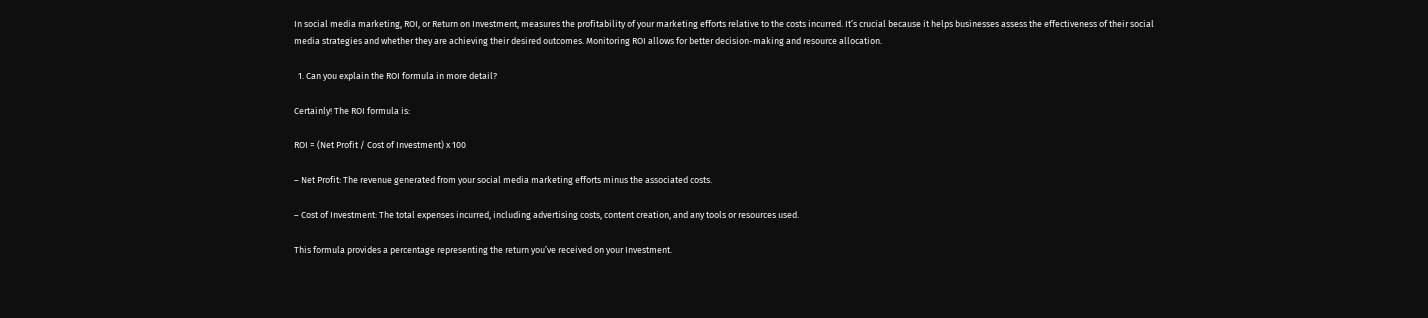In social media marketing, ROI, or Return on Investment, measures the profitability of your marketing efforts relative to the costs incurred. It’s crucial because it helps businesses assess the effectiveness of their social media strategies and whether they are achieving their desired outcomes. Monitoring ROI allows for better decision-making and resource allocation.

  1. Can you explain the ROI formula in more detail?

Certainly! The ROI formula is:

ROI = (Net Profit / Cost of Investment) x 100

– Net Profit: The revenue generated from your social media marketing efforts minus the associated costs.

– Cost of Investment: The total expenses incurred, including advertising costs, content creation, and any tools or resources used.

This formula provides a percentage representing the return you’ve received on your Investment.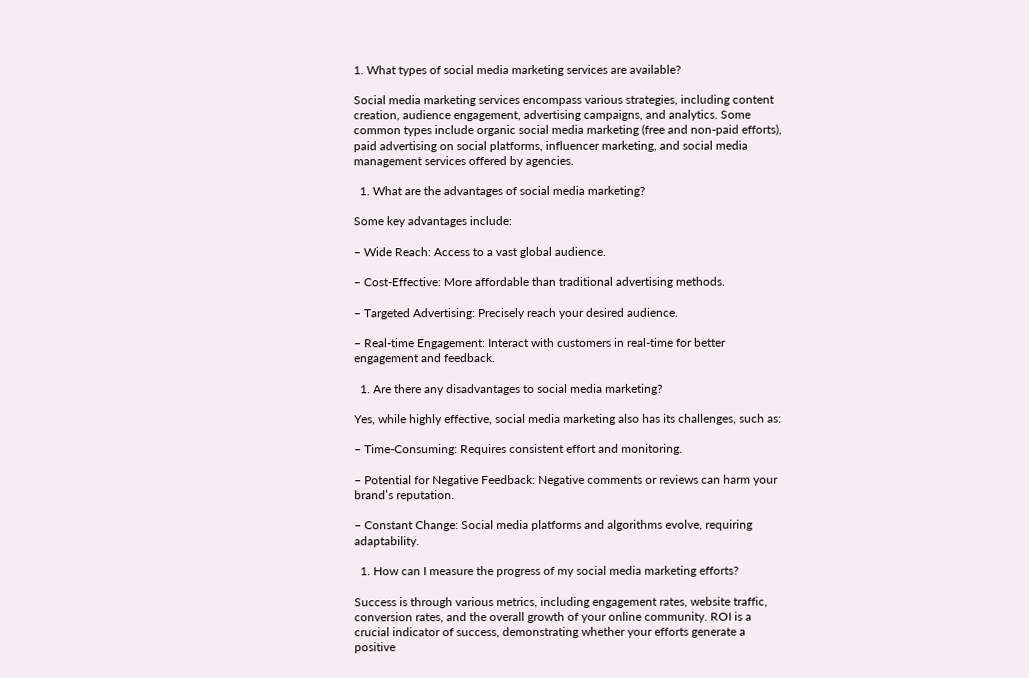1. What types of social media marketing services are available?

Social media marketing services encompass various strategies, including content creation, audience engagement, advertising campaigns, and analytics. Some common types include organic social media marketing (free and non-paid efforts), paid advertising on social platforms, influencer marketing, and social media management services offered by agencies.

  1. What are the advantages of social media marketing?

Some key advantages include:

– Wide Reach: Access to a vast global audience.

– Cost-Effective: More affordable than traditional advertising methods.

– Targeted Advertising: Precisely reach your desired audience.

– Real-time Engagement: Interact with customers in real-time for better engagement and feedback.

  1. Are there any disadvantages to social media marketing?

Yes, while highly effective, social media marketing also has its challenges, such as:

– Time-Consuming: Requires consistent effort and monitoring.

– Potential for Negative Feedback: Negative comments or reviews can harm your brand’s reputation.

– Constant Change: Social media platforms and algorithms evolve, requiring adaptability.

  1. How can I measure the progress of my social media marketing efforts?

Success is through various metrics, including engagement rates, website traffic, conversion rates, and the overall growth of your online community. ROI is a crucial indicator of success, demonstrating whether your efforts generate a positive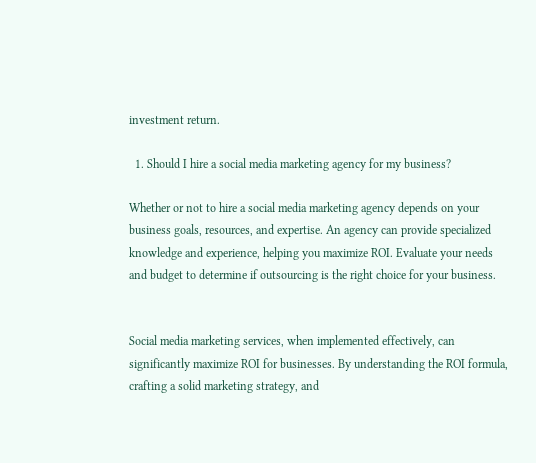investment return.

  1. Should I hire a social media marketing agency for my business?

Whether or not to hire a social media marketing agency depends on your business goals, resources, and expertise. An agency can provide specialized knowledge and experience, helping you maximize ROI. Evaluate your needs and budget to determine if outsourcing is the right choice for your business.


Social media marketing services, when implemented effectively, can significantly maximize ROI for businesses. By understanding the ROI formula, crafting a solid marketing strategy, and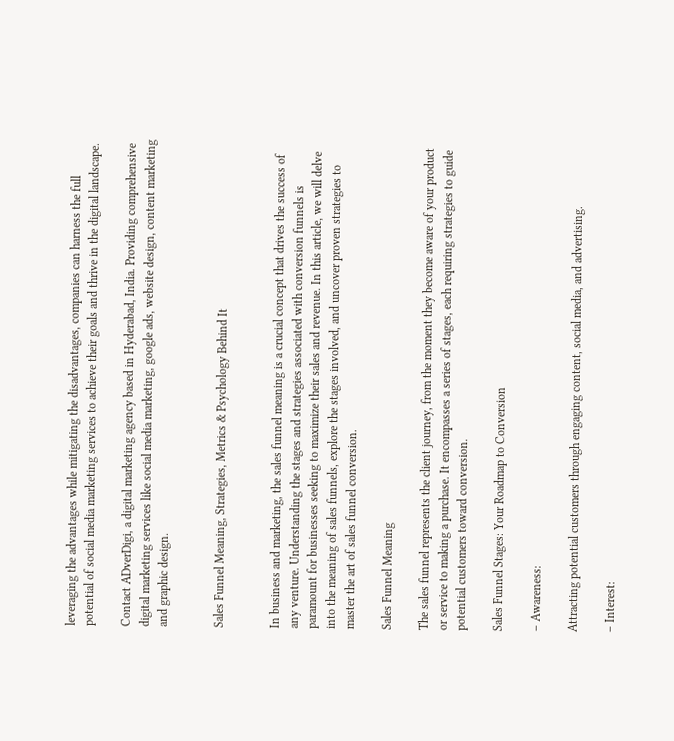leveraging the advantages while mitigating the disadvantages, companies can harness the full potential of social media marketing services to achieve their goals and thrive in the digital landscape.

Contact ADverDigi, a digital marketing agency based in Hyderabad, India. Providing comprehensive digital marketing services like social media marketing, google ads, website design, content marketing and graphic design.


Sales Funnel Meaning, Strategies, Metrics & Psychology Behind It


In business and marketing, the sales funnel meaning is a crucial concept that drives the success of any venture. Understanding the stages and strategies associated with conversion funnels is paramount for businesses seeking to maximize their sales and revenue. In this article, we will delve into the meaning of sales funnels, explore the stages involved, and uncover proven strategies to master the art of sales funnel conversion.

Sales Funnel Meaning

The sales funnel represents the client journey, from the moment they become aware of your product or service to making a purchase. It encompasses a series of stages, each requiring strategies to guide potential customers toward conversion.

Sales Funnel Stages: Your Roadmap to Conversion

– Awareness:

Attracting potential customers through engaging content, social media, and advertising.

– Interest: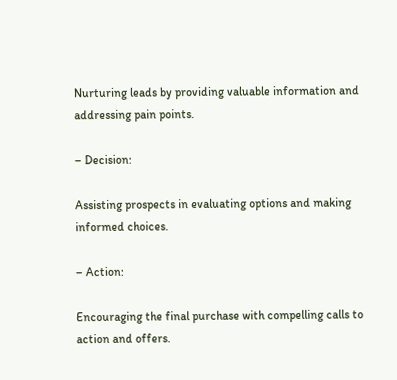Nurturing leads by providing valuable information and addressing pain points.

– Decision:

Assisting prospects in evaluating options and making informed choices.

– Action:

Encouraging the final purchase with compelling calls to action and offers.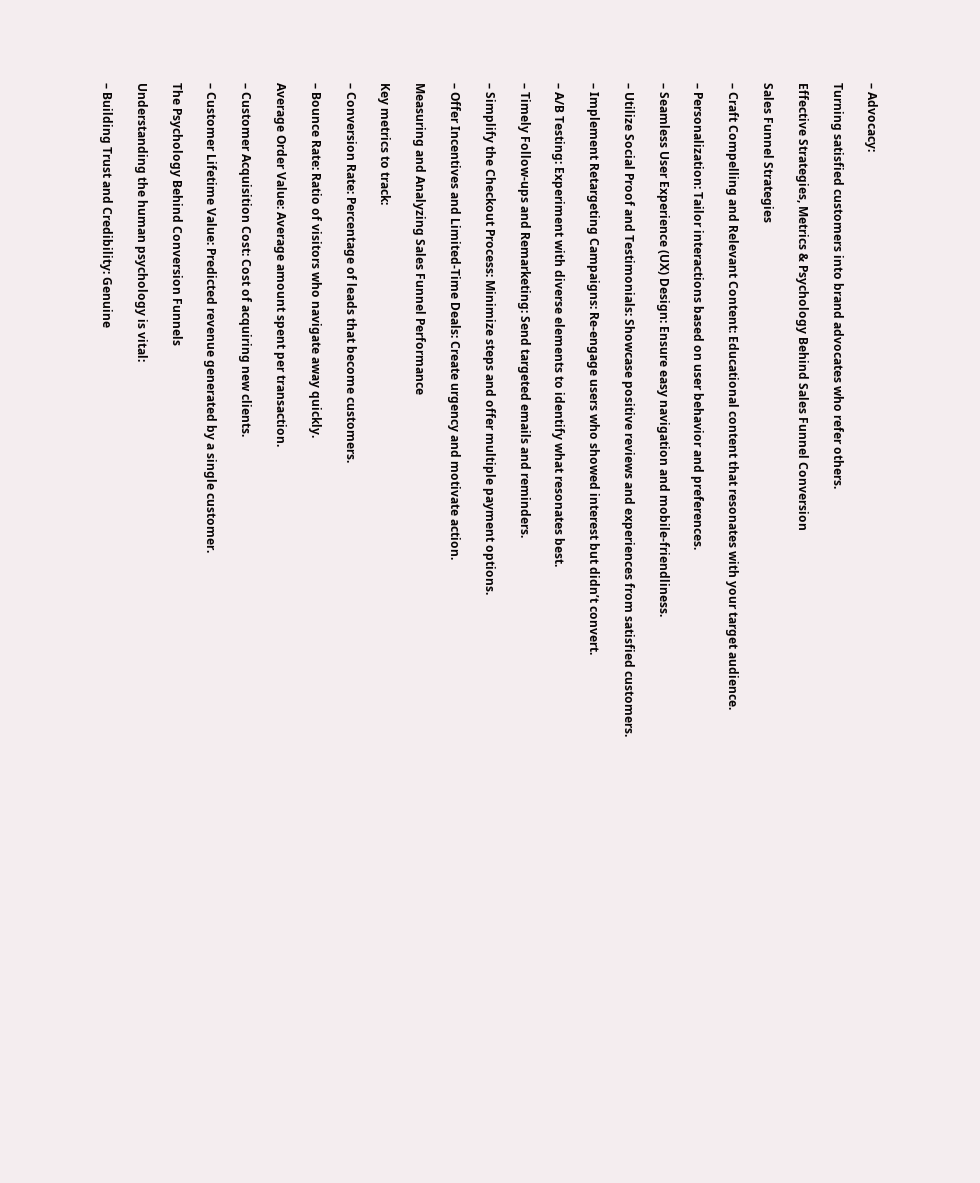– Advocacy:

Turning satisfied customers into brand advocates who refer others.

Effective Strategies, Metrics & Psychology Behind Sales Funnel Conversion

Sales Funnel Strategies

– Craft Compelling and Relevant Content: Educational content that resonates with your target audience.

– Personalization: Tailor interactions based on user behavior and preferences.

– Seamless User Experience (UX) Design: Ensure easy navigation and mobile-friendliness.

– Utilize Social Proof and Testimonials: Showcase positive reviews and experiences from satisfied customers.

– Implement Retargeting Campaigns: Re-engage users who showed interest but didn’t convert.

– A/B Testing: Experiment with diverse elements to identify what resonates best.

– Timely Follow-ups and Remarketing: Send targeted emails and reminders.

– Simplify the Checkout Process: Minimize steps and offer multiple payment options.

– Offer Incentives and Limited-Time Deals: Create urgency and motivate action.

Measuring and Analyzing Sales Funnel Performance

Key metrics to track:

– Conversion Rate: Percentage of leads that become customers.

– Bounce Rate: Ratio of visitors who navigate away quickly.

Average Order Value: Average amount spent per transaction.

– Customer Acquisition Cost: Cost of acquiring new clients.

– Customer Lifetime Value: Predicted revenue generated by a single customer.

The Psychology Behind Conversion Funnels

Understanding the human psychology is vital:

– Building Trust and Credibility: Genuine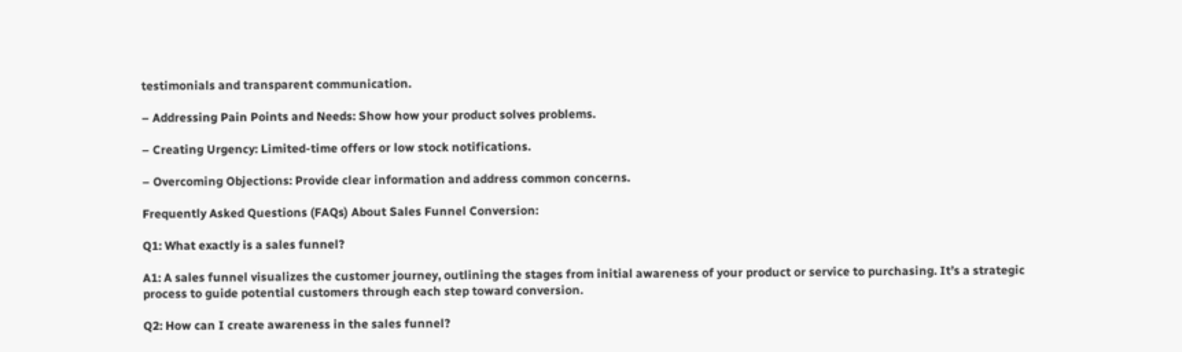testimonials and transparent communication.

– Addressing Pain Points and Needs: Show how your product solves problems.

– Creating Urgency: Limited-time offers or low stock notifications.

– Overcoming Objections: Provide clear information and address common concerns.

Frequently Asked Questions (FAQs) About Sales Funnel Conversion:

Q1: What exactly is a sales funnel?

A1: A sales funnel visualizes the customer journey, outlining the stages from initial awareness of your product or service to purchasing. It’s a strategic process to guide potential customers through each step toward conversion.

Q2: How can I create awareness in the sales funnel?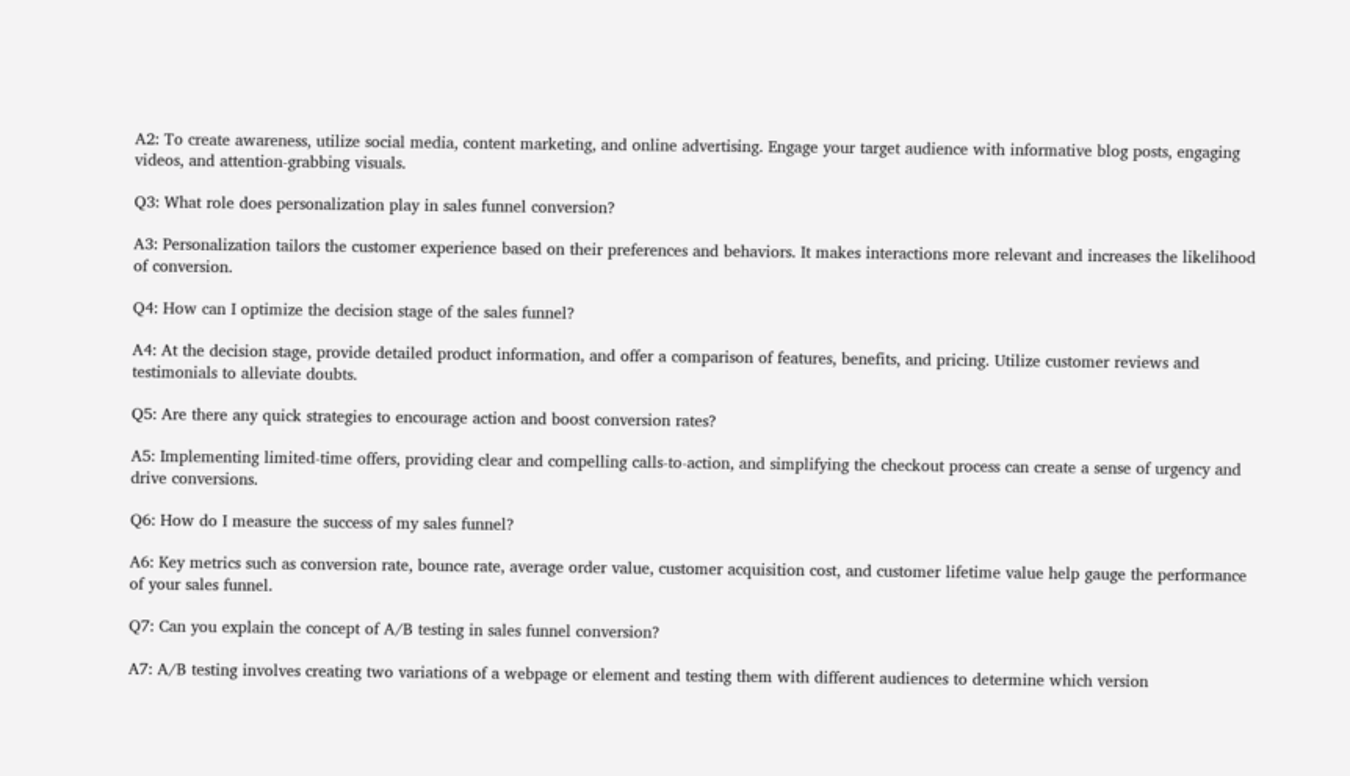A2: To create awareness, utilize social media, content marketing, and online advertising. Engage your target audience with informative blog posts, engaging videos, and attention-grabbing visuals.

Q3: What role does personalization play in sales funnel conversion?

A3: Personalization tailors the customer experience based on their preferences and behaviors. It makes interactions more relevant and increases the likelihood of conversion.

Q4: How can I optimize the decision stage of the sales funnel?

A4: At the decision stage, provide detailed product information, and offer a comparison of features, benefits, and pricing. Utilize customer reviews and testimonials to alleviate doubts.

Q5: Are there any quick strategies to encourage action and boost conversion rates?

A5: Implementing limited-time offers, providing clear and compelling calls-to-action, and simplifying the checkout process can create a sense of urgency and drive conversions.

Q6: How do I measure the success of my sales funnel?

A6: Key metrics such as conversion rate, bounce rate, average order value, customer acquisition cost, and customer lifetime value help gauge the performance of your sales funnel.

Q7: Can you explain the concept of A/B testing in sales funnel conversion?

A7: A/B testing involves creating two variations of a webpage or element and testing them with different audiences to determine which version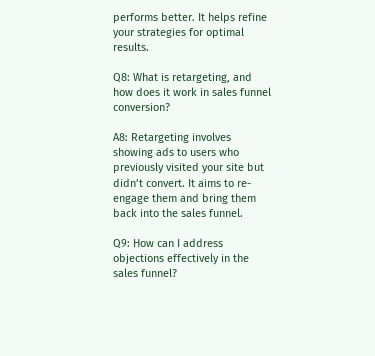performs better. It helps refine your strategies for optimal results.

Q8: What is retargeting, and how does it work in sales funnel conversion?

A8: Retargeting involves showing ads to users who previously visited your site but didn’t convert. It aims to re-engage them and bring them back into the sales funnel.

Q9: How can I address objections effectively in the sales funnel?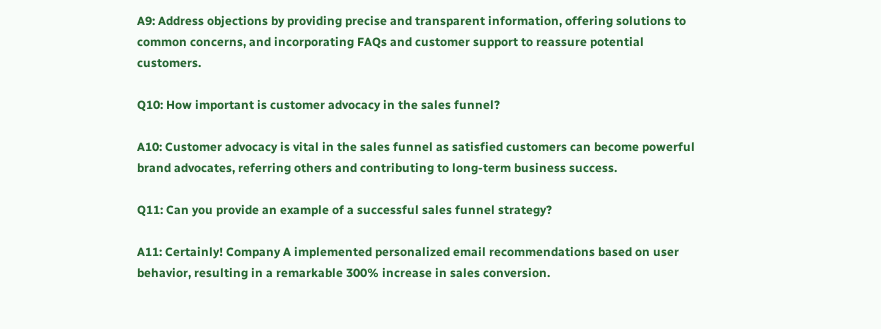A9: Address objections by providing precise and transparent information, offering solutions to common concerns, and incorporating FAQs and customer support to reassure potential customers.

Q10: How important is customer advocacy in the sales funnel?

A10: Customer advocacy is vital in the sales funnel as satisfied customers can become powerful brand advocates, referring others and contributing to long-term business success.

Q11: Can you provide an example of a successful sales funnel strategy?

A11: Certainly! Company A implemented personalized email recommendations based on user behavior, resulting in a remarkable 300% increase in sales conversion.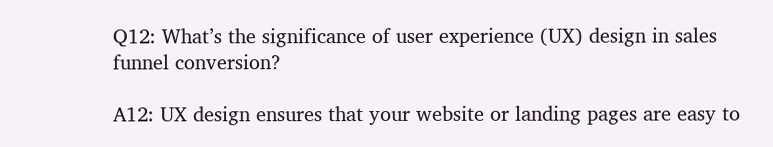Q12: What’s the significance of user experience (UX) design in sales funnel conversion?

A12: UX design ensures that your website or landing pages are easy to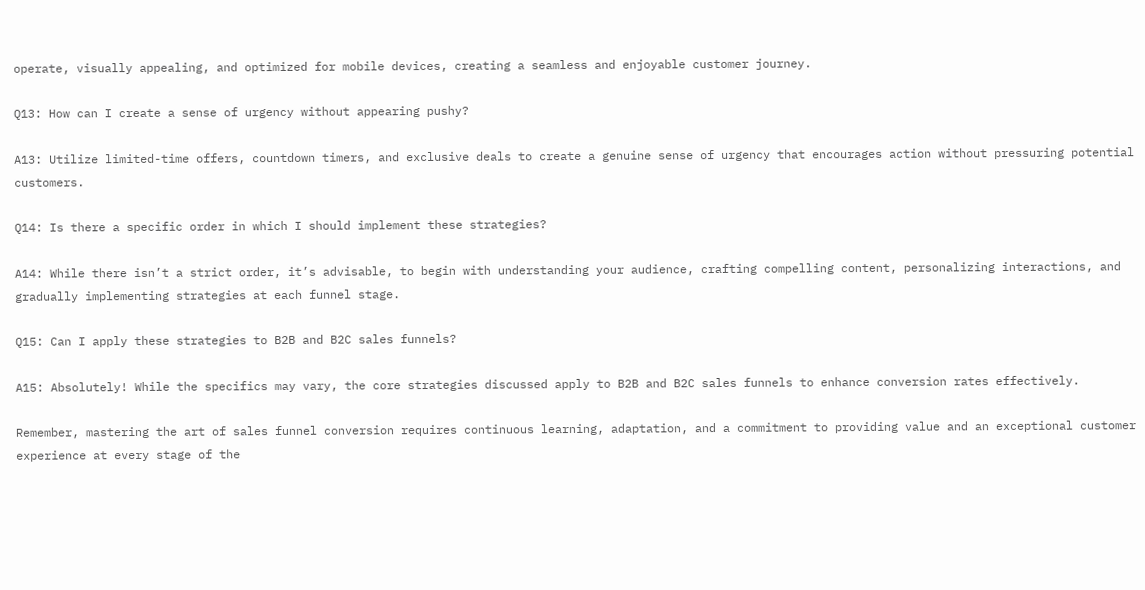operate, visually appealing, and optimized for mobile devices, creating a seamless and enjoyable customer journey.

Q13: How can I create a sense of urgency without appearing pushy?

A13: Utilize limited-time offers, countdown timers, and exclusive deals to create a genuine sense of urgency that encourages action without pressuring potential customers.

Q14: Is there a specific order in which I should implement these strategies?

A14: While there isn’t a strict order, it’s advisable, to begin with understanding your audience, crafting compelling content, personalizing interactions, and gradually implementing strategies at each funnel stage.

Q15: Can I apply these strategies to B2B and B2C sales funnels?

A15: Absolutely! While the specifics may vary, the core strategies discussed apply to B2B and B2C sales funnels to enhance conversion rates effectively.

Remember, mastering the art of sales funnel conversion requires continuous learning, adaptation, and a commitment to providing value and an exceptional customer experience at every stage of the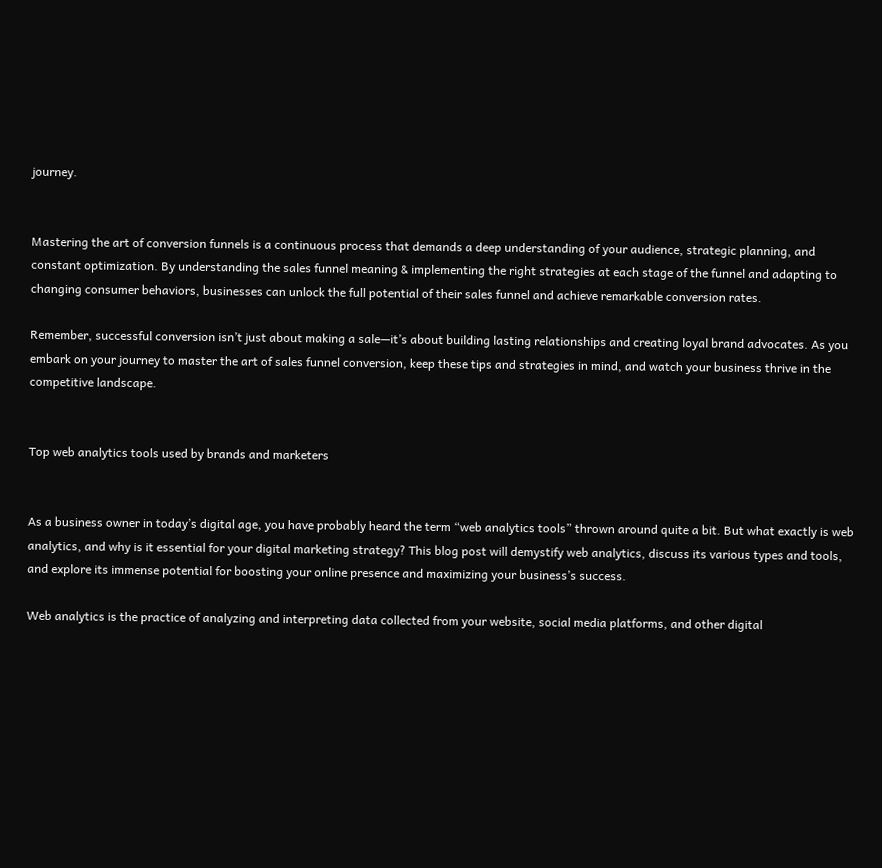journey.


Mastering the art of conversion funnels is a continuous process that demands a deep understanding of your audience, strategic planning, and constant optimization. By understanding the sales funnel meaning & implementing the right strategies at each stage of the funnel and adapting to changing consumer behaviors, businesses can unlock the full potential of their sales funnel and achieve remarkable conversion rates.

Remember, successful conversion isn’t just about making a sale—it’s about building lasting relationships and creating loyal brand advocates. As you embark on your journey to master the art of sales funnel conversion, keep these tips and strategies in mind, and watch your business thrive in the competitive landscape.


Top web analytics tools used by brands and marketers


As a business owner in today’s digital age, you have probably heard the term “web analytics tools” thrown around quite a bit. But what exactly is web analytics, and why is it essential for your digital marketing strategy? This blog post will demystify web analytics, discuss its various types and tools, and explore its immense potential for boosting your online presence and maximizing your business’s success.

Web analytics is the practice of analyzing and interpreting data collected from your website, social media platforms, and other digital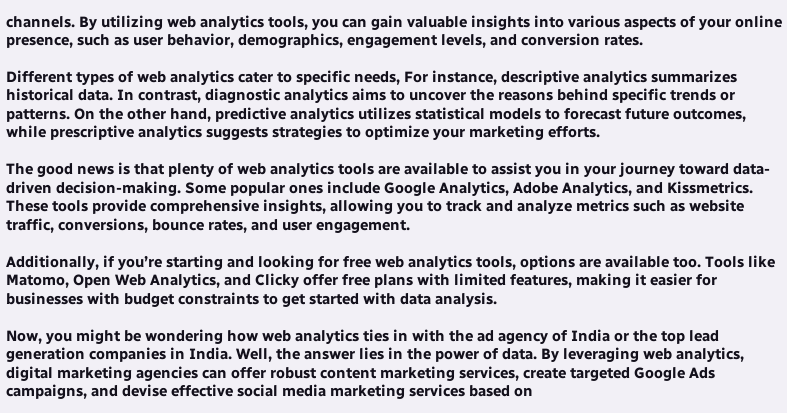channels. By utilizing web analytics tools, you can gain valuable insights into various aspects of your online presence, such as user behavior, demographics, engagement levels, and conversion rates.

Different types of web analytics cater to specific needs, For instance, descriptive analytics summarizes historical data. In contrast, diagnostic analytics aims to uncover the reasons behind specific trends or patterns. On the other hand, predictive analytics utilizes statistical models to forecast future outcomes, while prescriptive analytics suggests strategies to optimize your marketing efforts.

The good news is that plenty of web analytics tools are available to assist you in your journey toward data-driven decision-making. Some popular ones include Google Analytics, Adobe Analytics, and Kissmetrics. These tools provide comprehensive insights, allowing you to track and analyze metrics such as website traffic, conversions, bounce rates, and user engagement.

Additionally, if you’re starting and looking for free web analytics tools, options are available too. Tools like Matomo, Open Web Analytics, and Clicky offer free plans with limited features, making it easier for businesses with budget constraints to get started with data analysis.

Now, you might be wondering how web analytics ties in with the ad agency of India or the top lead generation companies in India. Well, the answer lies in the power of data. By leveraging web analytics, digital marketing agencies can offer robust content marketing services, create targeted Google Ads campaigns, and devise effective social media marketing services based on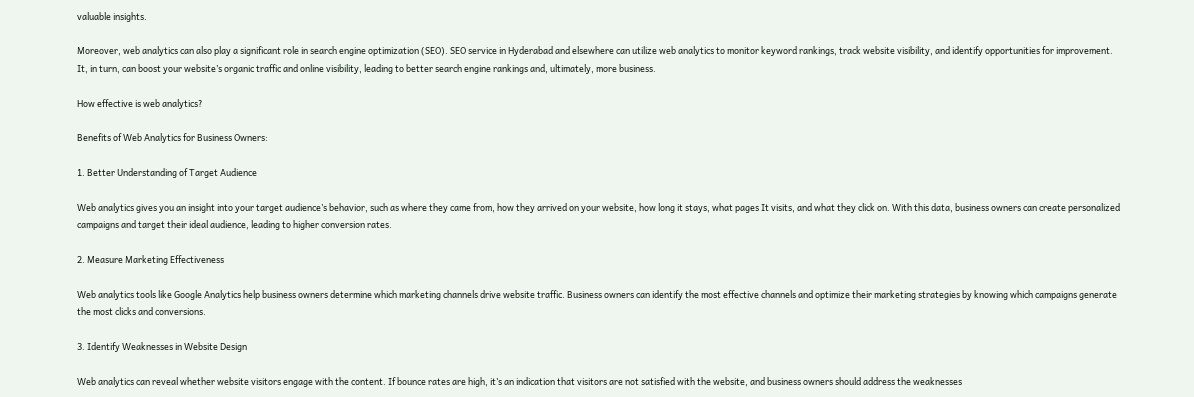valuable insights.

Moreover, web analytics can also play a significant role in search engine optimization (SEO). SEO service in Hyderabad and elsewhere can utilize web analytics to monitor keyword rankings, track website visibility, and identify opportunities for improvement. It, in turn, can boost your website’s organic traffic and online visibility, leading to better search engine rankings and, ultimately, more business.

How effective is web analytics?

Benefits of Web Analytics for Business Owners:

1. Better Understanding of Target Audience

Web analytics gives you an insight into your target audience’s behavior, such as where they came from, how they arrived on your website, how long it stays, what pages It visits, and what they click on. With this data, business owners can create personalized campaigns and target their ideal audience, leading to higher conversion rates.

2. Measure Marketing Effectiveness

Web analytics tools like Google Analytics help business owners determine which marketing channels drive website traffic. Business owners can identify the most effective channels and optimize their marketing strategies by knowing which campaigns generate the most clicks and conversions.

3. Identify Weaknesses in Website Design

Web analytics can reveal whether website visitors engage with the content. If bounce rates are high, it’s an indication that visitors are not satisfied with the website, and business owners should address the weaknesses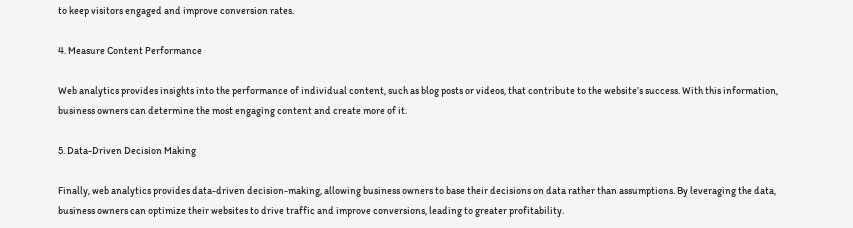to keep visitors engaged and improve conversion rates.

4. Measure Content Performance

Web analytics provides insights into the performance of individual content, such as blog posts or videos, that contribute to the website’s success. With this information, business owners can determine the most engaging content and create more of it.

5. Data-Driven Decision Making

Finally, web analytics provides data-driven decision-making, allowing business owners to base their decisions on data rather than assumptions. By leveraging the data, business owners can optimize their websites to drive traffic and improve conversions, leading to greater profitability.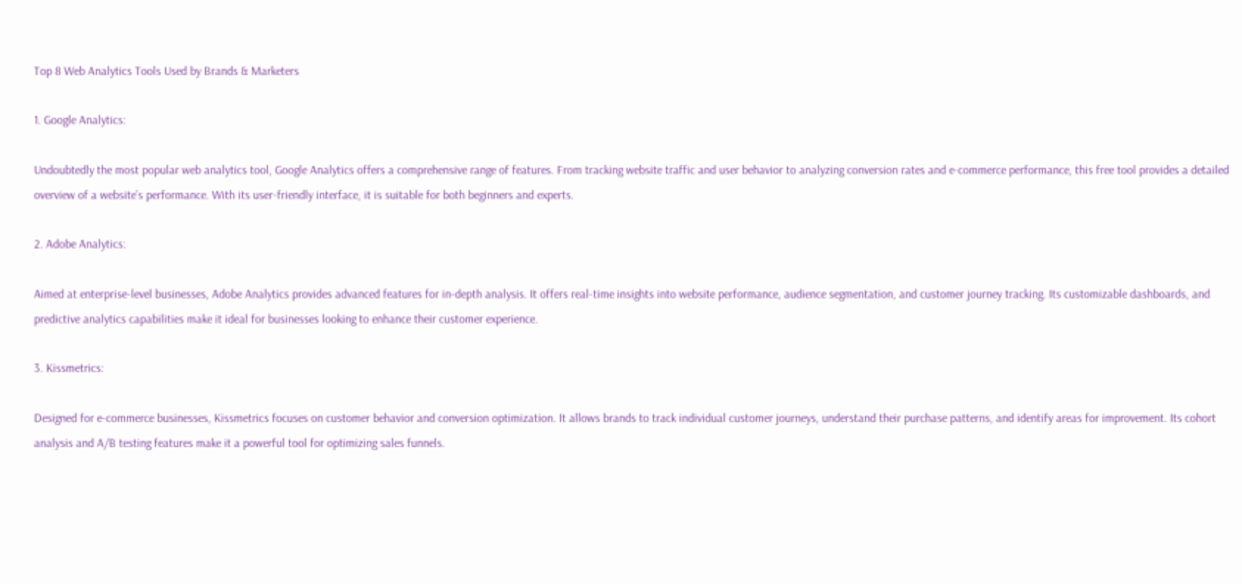Top 8 Web Analytics Tools Used by Brands & Marketers

1. Google Analytics:

Undoubtedly the most popular web analytics tool, Google Analytics offers a comprehensive range of features. From tracking website traffic and user behavior to analyzing conversion rates and e-commerce performance, this free tool provides a detailed overview of a website’s performance. With its user-friendly interface, it is suitable for both beginners and experts.

2. Adobe Analytics:

Aimed at enterprise-level businesses, Adobe Analytics provides advanced features for in-depth analysis. It offers real-time insights into website performance, audience segmentation, and customer journey tracking. Its customizable dashboards, and predictive analytics capabilities make it ideal for businesses looking to enhance their customer experience.

3. Kissmetrics:

Designed for e-commerce businesses, Kissmetrics focuses on customer behavior and conversion optimization. It allows brands to track individual customer journeys, understand their purchase patterns, and identify areas for improvement. Its cohort analysis and A/B testing features make it a powerful tool for optimizing sales funnels.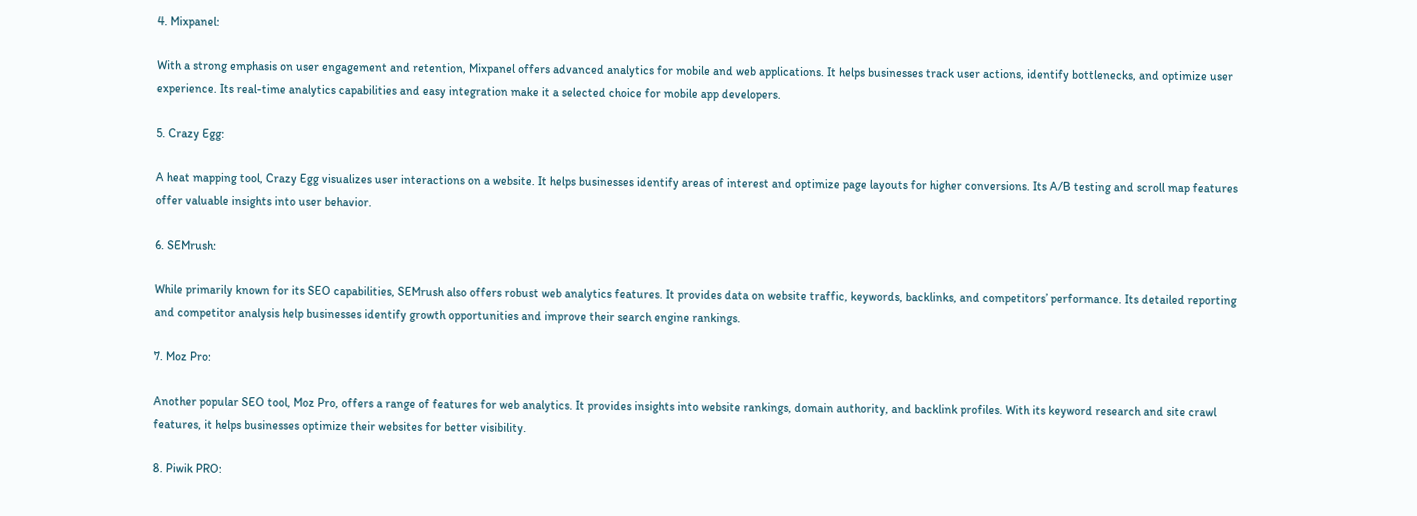4. Mixpanel:

With a strong emphasis on user engagement and retention, Mixpanel offers advanced analytics for mobile and web applications. It helps businesses track user actions, identify bottlenecks, and optimize user experience. Its real-time analytics capabilities and easy integration make it a selected choice for mobile app developers.

5. Crazy Egg:

A heat mapping tool, Crazy Egg visualizes user interactions on a website. It helps businesses identify areas of interest and optimize page layouts for higher conversions. Its A/B testing and scroll map features offer valuable insights into user behavior.

6. SEMrush:

While primarily known for its SEO capabilities, SEMrush also offers robust web analytics features. It provides data on website traffic, keywords, backlinks, and competitors’ performance. Its detailed reporting and competitor analysis help businesses identify growth opportunities and improve their search engine rankings.

7. Moz Pro:

Another popular SEO tool, Moz Pro, offers a range of features for web analytics. It provides insights into website rankings, domain authority, and backlink profiles. With its keyword research and site crawl features, it helps businesses optimize their websites for better visibility.

8. Piwik PRO: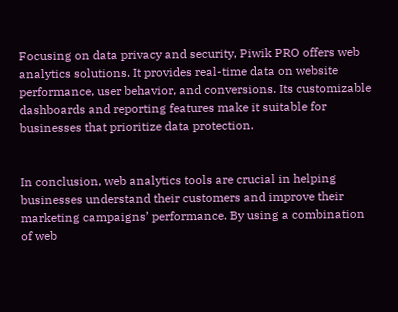Focusing on data privacy and security, Piwik PRO offers web analytics solutions. It provides real-time data on website performance, user behavior, and conversions. Its customizable dashboards and reporting features make it suitable for businesses that prioritize data protection.


In conclusion, web analytics tools are crucial in helping businesses understand their customers and improve their marketing campaigns’ performance. By using a combination of web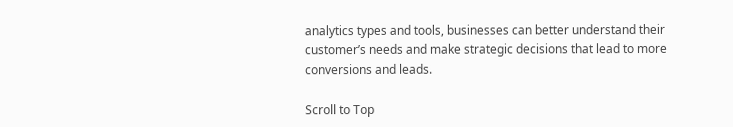analytics types and tools, businesses can better understand their customer’s needs and make strategic decisions that lead to more conversions and leads.

Scroll to Top